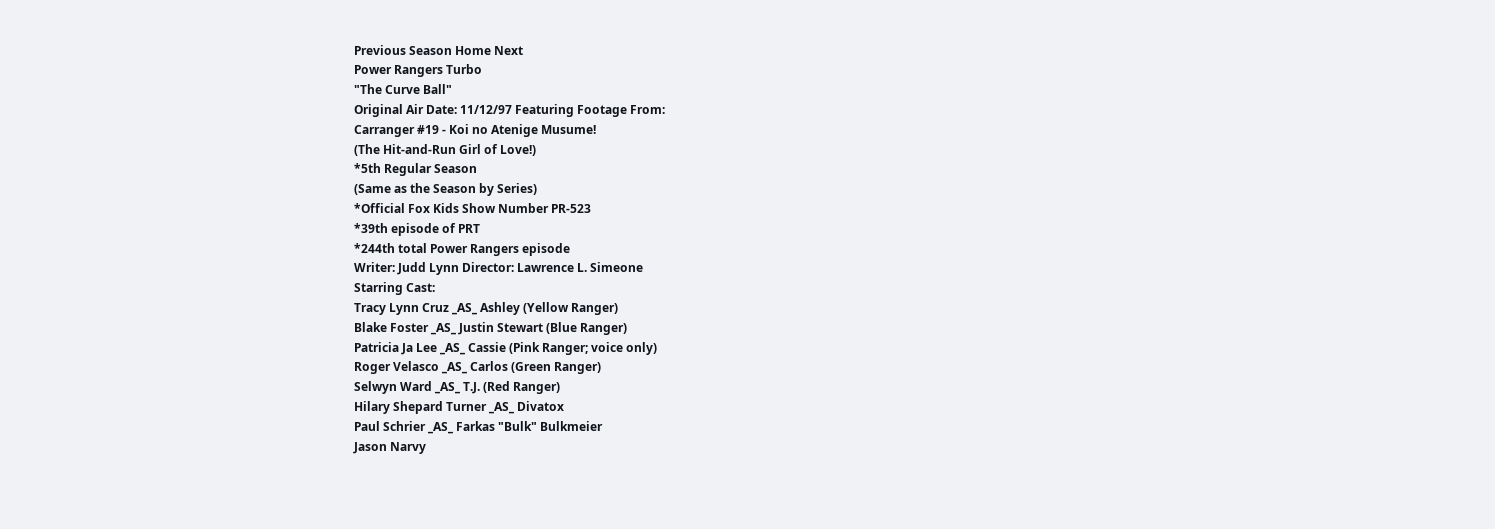Previous Season Home Next
Power Rangers Turbo
"The Curve Ball"
Original Air Date: 11/12/97 Featuring Footage From:
Carranger #19 - Koi no Atenige Musume!
(The Hit-and-Run Girl of Love!)
*5th Regular Season
(Same as the Season by Series)
*Official Fox Kids Show Number PR-523
*39th episode of PRT
*244th total Power Rangers episode
Writer: Judd Lynn Director: Lawrence L. Simeone
Starring Cast:
Tracy Lynn Cruz _AS_ Ashley (Yellow Ranger)
Blake Foster _AS_ Justin Stewart (Blue Ranger)
Patricia Ja Lee _AS_ Cassie (Pink Ranger; voice only)
Roger Velasco _AS_ Carlos (Green Ranger)
Selwyn Ward _AS_ T.J. (Red Ranger)
Hilary Shepard Turner _AS_ Divatox
Paul Schrier _AS_ Farkas "Bulk" Bulkmeier
Jason Narvy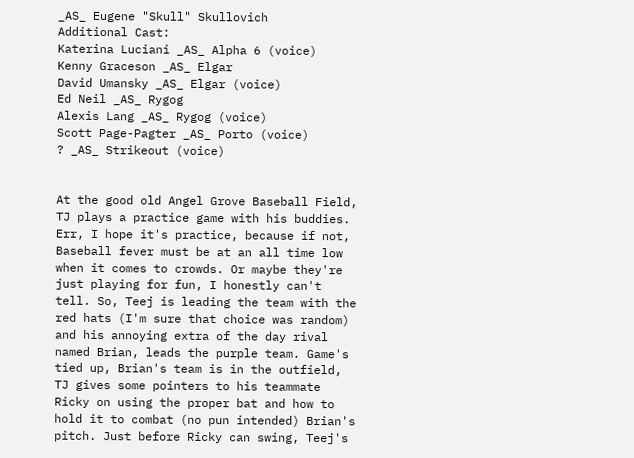_AS_ Eugene "Skull" Skullovich
Additional Cast:
Katerina Luciani _AS_ Alpha 6 (voice)
Kenny Graceson _AS_ Elgar
David Umansky _AS_ Elgar (voice)
Ed Neil _AS_ Rygog
Alexis Lang _AS_ Rygog (voice)
Scott Page-Pagter _AS_ Porto (voice)
? _AS_ Strikeout (voice)


At the good old Angel Grove Baseball Field, TJ plays a practice game with his buddies. Err, I hope it's practice, because if not, Baseball fever must be at an all time low when it comes to crowds. Or maybe they're just playing for fun, I honestly can't tell. So, Teej is leading the team with the red hats (I'm sure that choice was random) and his annoying extra of the day rival named Brian, leads the purple team. Game's tied up, Brian's team is in the outfield, TJ gives some pointers to his teammate Ricky on using the proper bat and how to hold it to combat (no pun intended) Brian's pitch. Just before Ricky can swing, Teej's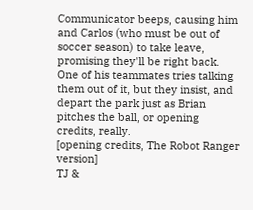Communicator beeps, causing him and Carlos (who must be out of soccer season) to take leave, promising they'll be right back. One of his teammates tries talking them out of it, but they insist, and depart the park just as Brian pitches the ball, or opening credits, really.
[opening credits, The Robot Ranger version]
TJ &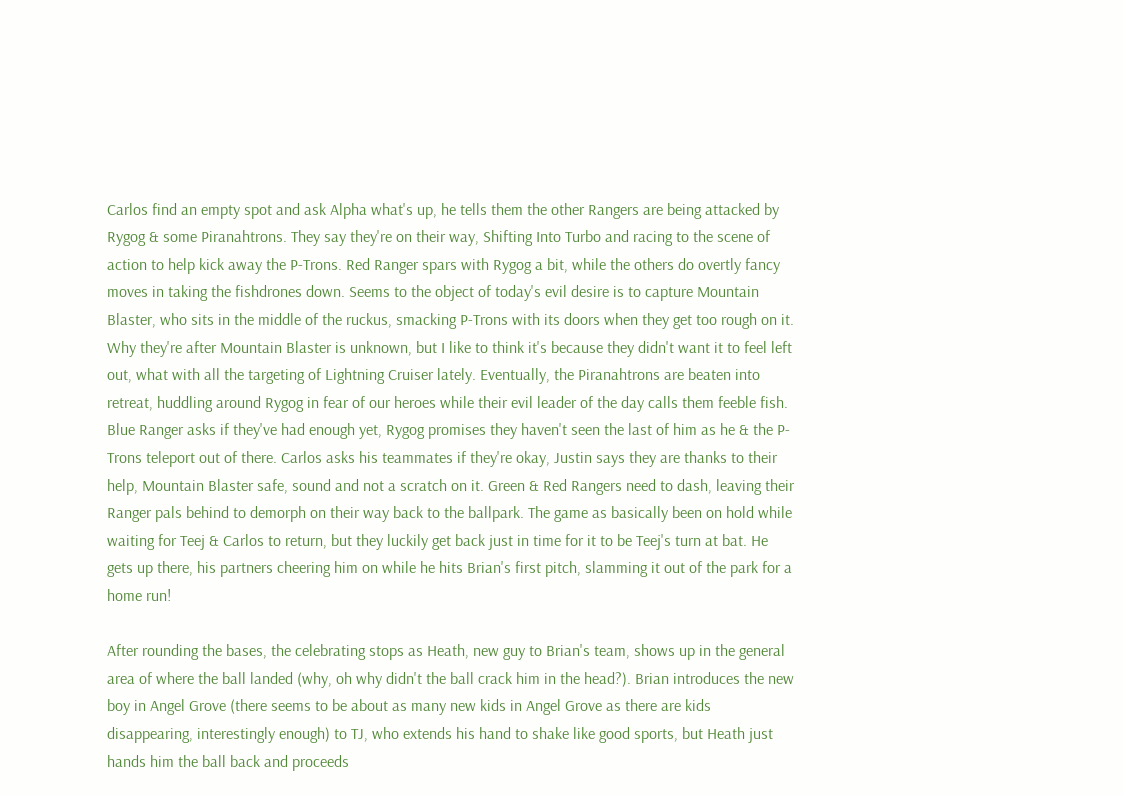Carlos find an empty spot and ask Alpha what's up, he tells them the other Rangers are being attacked by Rygog & some Piranahtrons. They say they're on their way, Shifting Into Turbo and racing to the scene of action to help kick away the P-Trons. Red Ranger spars with Rygog a bit, while the others do overtly fancy moves in taking the fishdrones down. Seems to the object of today's evil desire is to capture Mountain Blaster, who sits in the middle of the ruckus, smacking P-Trons with its doors when they get too rough on it. Why they're after Mountain Blaster is unknown, but I like to think it's because they didn't want it to feel left out, what with all the targeting of Lightning Cruiser lately. Eventually, the Piranahtrons are beaten into retreat, huddling around Rygog in fear of our heroes while their evil leader of the day calls them feeble fish. Blue Ranger asks if they've had enough yet, Rygog promises they haven't seen the last of him as he & the P-Trons teleport out of there. Carlos asks his teammates if they're okay, Justin says they are thanks to their help, Mountain Blaster safe, sound and not a scratch on it. Green & Red Rangers need to dash, leaving their Ranger pals behind to demorph on their way back to the ballpark. The game as basically been on hold while waiting for Teej & Carlos to return, but they luckily get back just in time for it to be Teej's turn at bat. He gets up there, his partners cheering him on while he hits Brian's first pitch, slamming it out of the park for a home run!

After rounding the bases, the celebrating stops as Heath, new guy to Brian's team, shows up in the general area of where the ball landed (why, oh why didn't the ball crack him in the head?). Brian introduces the new boy in Angel Grove (there seems to be about as many new kids in Angel Grove as there are kids disappearing, interestingly enough) to TJ, who extends his hand to shake like good sports, but Heath just hands him the ball back and proceeds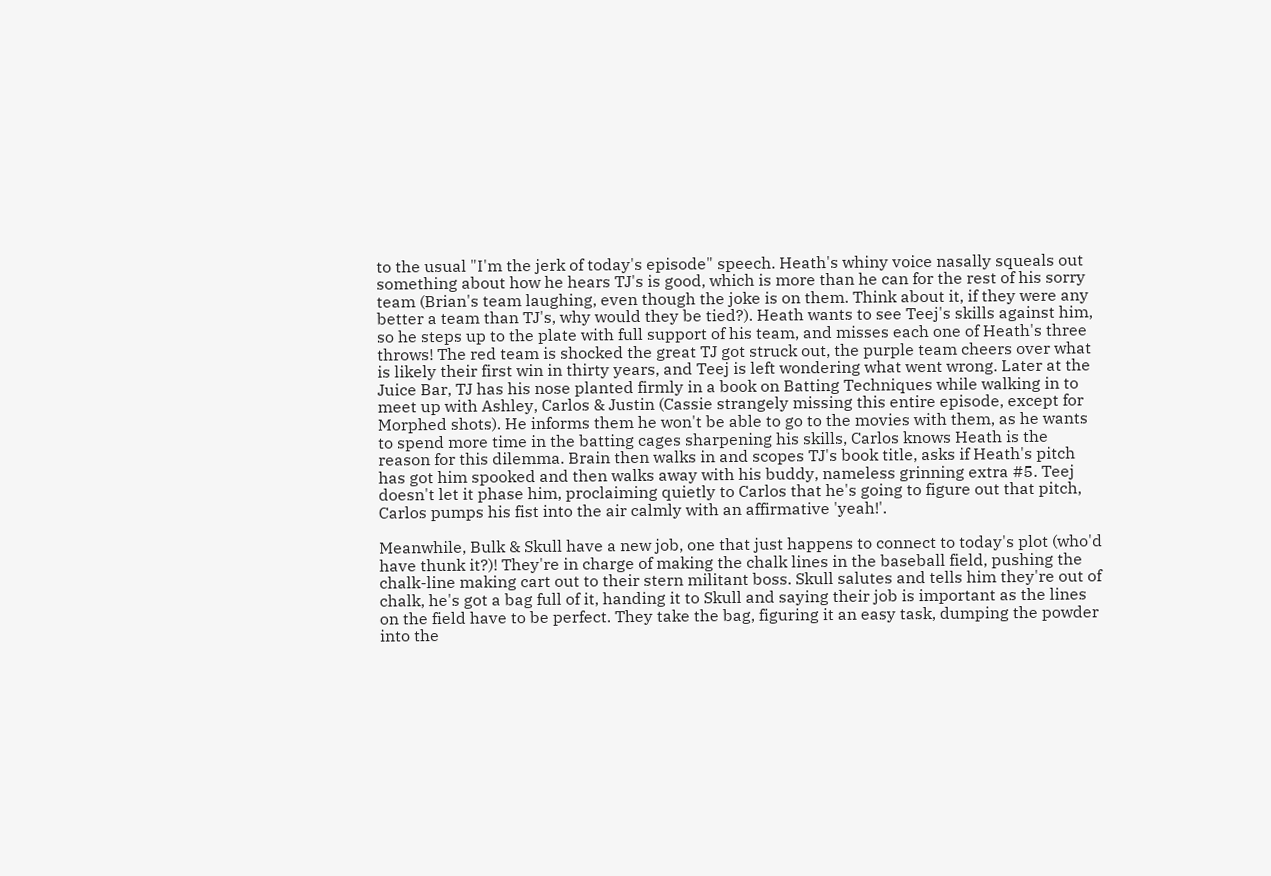to the usual "I'm the jerk of today's episode" speech. Heath's whiny voice nasally squeals out something about how he hears TJ's is good, which is more than he can for the rest of his sorry team (Brian's team laughing, even though the joke is on them. Think about it, if they were any better a team than TJ's, why would they be tied?). Heath wants to see Teej's skills against him, so he steps up to the plate with full support of his team, and misses each one of Heath's three throws! The red team is shocked the great TJ got struck out, the purple team cheers over what is likely their first win in thirty years, and Teej is left wondering what went wrong. Later at the Juice Bar, TJ has his nose planted firmly in a book on Batting Techniques while walking in to meet up with Ashley, Carlos & Justin (Cassie strangely missing this entire episode, except for Morphed shots). He informs them he won't be able to go to the movies with them, as he wants to spend more time in the batting cages sharpening his skills, Carlos knows Heath is the reason for this dilemma. Brain then walks in and scopes TJ's book title, asks if Heath's pitch has got him spooked and then walks away with his buddy, nameless grinning extra #5. Teej doesn't let it phase him, proclaiming quietly to Carlos that he's going to figure out that pitch, Carlos pumps his fist into the air calmly with an affirmative 'yeah!'.

Meanwhile, Bulk & Skull have a new job, one that just happens to connect to today's plot (who'd have thunk it?)! They're in charge of making the chalk lines in the baseball field, pushing the chalk-line making cart out to their stern militant boss. Skull salutes and tells him they're out of chalk, he's got a bag full of it, handing it to Skull and saying their job is important as the lines on the field have to be perfect. They take the bag, figuring it an easy task, dumping the powder into the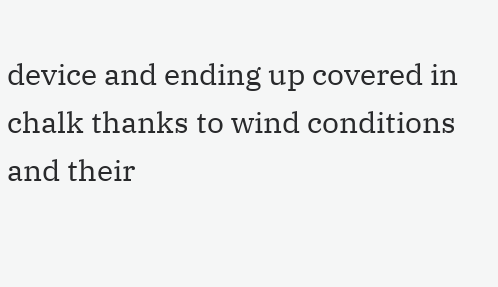device and ending up covered in chalk thanks to wind conditions and their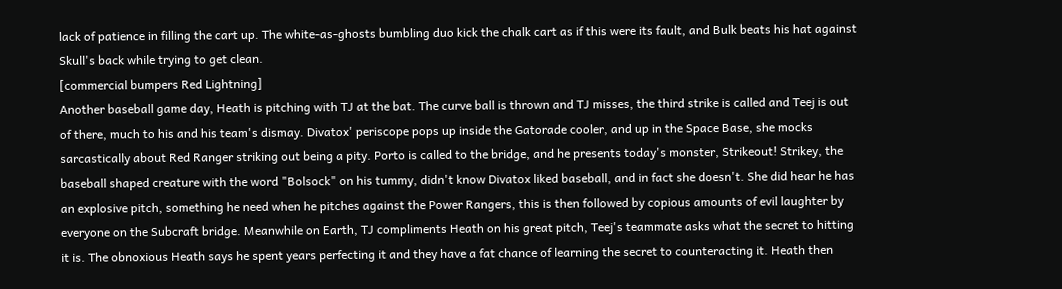lack of patience in filling the cart up. The white-as-ghosts bumbling duo kick the chalk cart as if this were its fault, and Bulk beats his hat against Skull's back while trying to get clean.
[commercial bumpers Red Lightning]
Another baseball game day, Heath is pitching with TJ at the bat. The curve ball is thrown and TJ misses, the third strike is called and Teej is out of there, much to his and his team's dismay. Divatox' periscope pops up inside the Gatorade cooler, and up in the Space Base, she mocks sarcastically about Red Ranger striking out being a pity. Porto is called to the bridge, and he presents today's monster, Strikeout! Strikey, the baseball shaped creature with the word "Bolsock" on his tummy, didn't know Divatox liked baseball, and in fact she doesn't. She did hear he has an explosive pitch, something he need when he pitches against the Power Rangers, this is then followed by copious amounts of evil laughter by everyone on the Subcraft bridge. Meanwhile on Earth, TJ compliments Heath on his great pitch, Teej's teammate asks what the secret to hitting it is. The obnoxious Heath says he spent years perfecting it and they have a fat chance of learning the secret to counteracting it. Heath then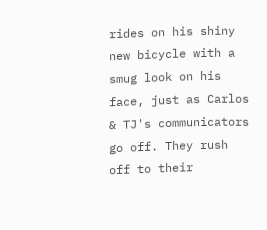rides on his shiny new bicycle with a smug look on his face, just as Carlos & TJ's communicators go off. They rush off to their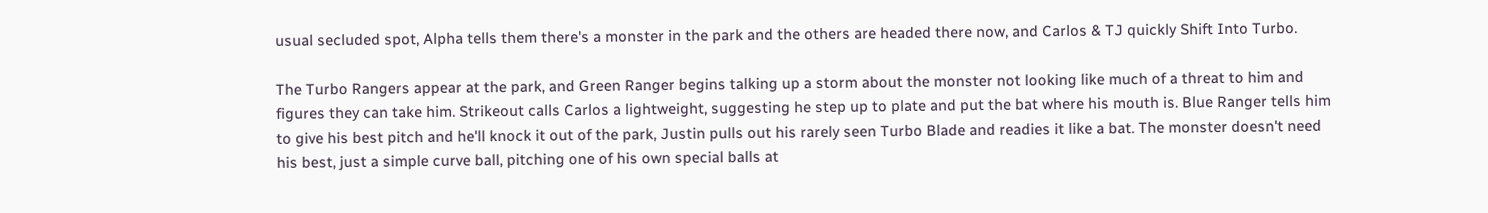usual secluded spot, Alpha tells them there's a monster in the park and the others are headed there now, and Carlos & TJ quickly Shift Into Turbo.

The Turbo Rangers appear at the park, and Green Ranger begins talking up a storm about the monster not looking like much of a threat to him and figures they can take him. Strikeout calls Carlos a lightweight, suggesting he step up to plate and put the bat where his mouth is. Blue Ranger tells him to give his best pitch and he'll knock it out of the park, Justin pulls out his rarely seen Turbo Blade and readies it like a bat. The monster doesn't need his best, just a simple curve ball, pitching one of his own special balls at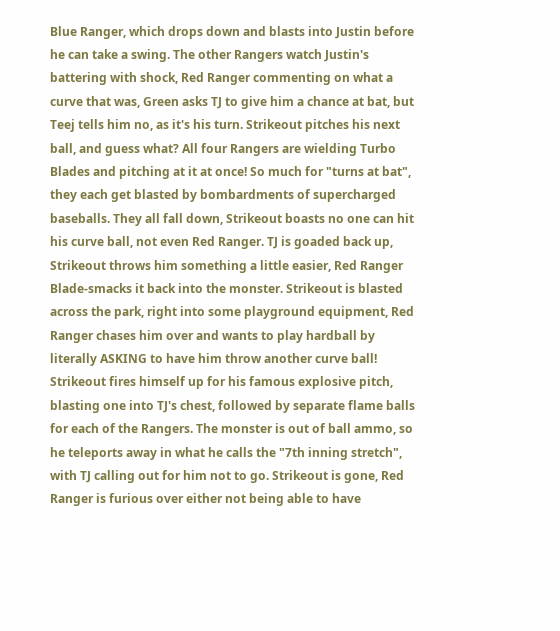Blue Ranger, which drops down and blasts into Justin before he can take a swing. The other Rangers watch Justin's battering with shock, Red Ranger commenting on what a curve that was, Green asks TJ to give him a chance at bat, but Teej tells him no, as it's his turn. Strikeout pitches his next ball, and guess what? All four Rangers are wielding Turbo Blades and pitching at it at once! So much for "turns at bat", they each get blasted by bombardments of supercharged baseballs. They all fall down, Strikeout boasts no one can hit his curve ball, not even Red Ranger. TJ is goaded back up, Strikeout throws him something a little easier, Red Ranger Blade-smacks it back into the monster. Strikeout is blasted across the park, right into some playground equipment, Red Ranger chases him over and wants to play hardball by literally ASKING to have him throw another curve ball! Strikeout fires himself up for his famous explosive pitch, blasting one into TJ's chest, followed by separate flame balls for each of the Rangers. The monster is out of ball ammo, so he teleports away in what he calls the "7th inning stretch", with TJ calling out for him not to go. Strikeout is gone, Red Ranger is furious over either not being able to have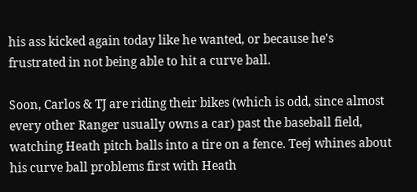his ass kicked again today like he wanted, or because he's frustrated in not being able to hit a curve ball.

Soon, Carlos & TJ are riding their bikes (which is odd, since almost every other Ranger usually owns a car) past the baseball field, watching Heath pitch balls into a tire on a fence. Teej whines about his curve ball problems first with Heath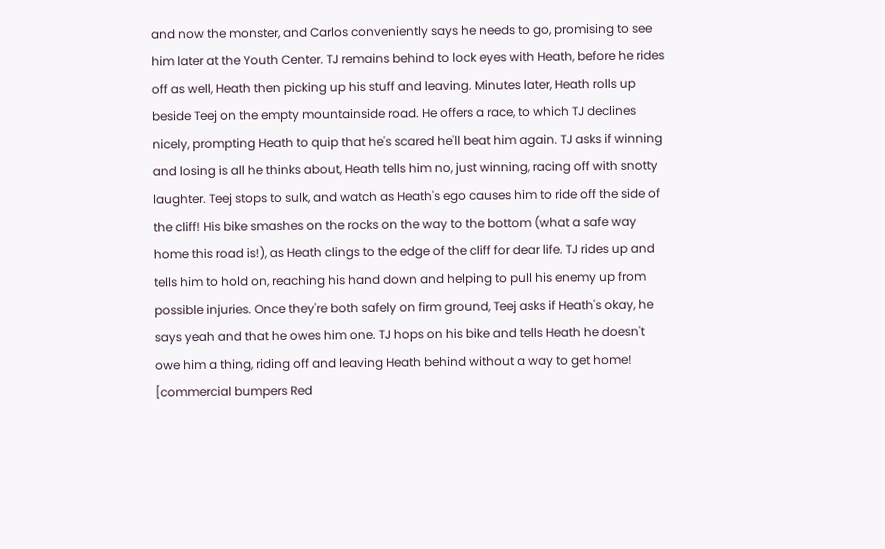and now the monster, and Carlos conveniently says he needs to go, promising to see him later at the Youth Center. TJ remains behind to lock eyes with Heath, before he rides off as well, Heath then picking up his stuff and leaving. Minutes later, Heath rolls up beside Teej on the empty mountainside road. He offers a race, to which TJ declines nicely, prompting Heath to quip that he's scared he'll beat him again. TJ asks if winning and losing is all he thinks about, Heath tells him no, just winning, racing off with snotty laughter. Teej stops to sulk, and watch as Heath's ego causes him to ride off the side of the cliff! His bike smashes on the rocks on the way to the bottom (what a safe way home this road is!), as Heath clings to the edge of the cliff for dear life. TJ rides up and tells him to hold on, reaching his hand down and helping to pull his enemy up from possible injuries. Once they're both safely on firm ground, Teej asks if Heath's okay, he says yeah and that he owes him one. TJ hops on his bike and tells Heath he doesn't owe him a thing, riding off and leaving Heath behind without a way to get home!
[commercial bumpers Red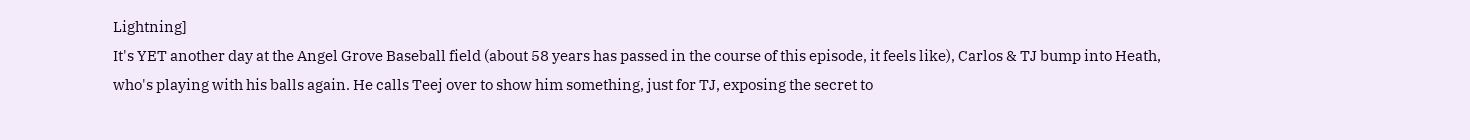Lightning]
It's YET another day at the Angel Grove Baseball field (about 58 years has passed in the course of this episode, it feels like), Carlos & TJ bump into Heath, who's playing with his balls again. He calls Teej over to show him something, just for TJ, exposing the secret to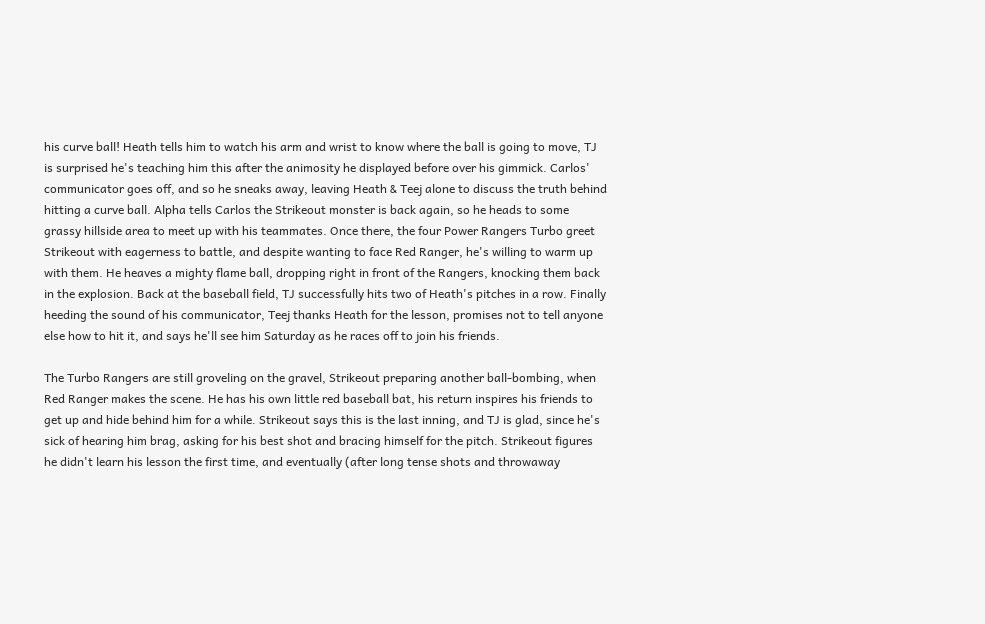his curve ball! Heath tells him to watch his arm and wrist to know where the ball is going to move, TJ is surprised he's teaching him this after the animosity he displayed before over his gimmick. Carlos' communicator goes off, and so he sneaks away, leaving Heath & Teej alone to discuss the truth behind hitting a curve ball. Alpha tells Carlos the Strikeout monster is back again, so he heads to some grassy hillside area to meet up with his teammates. Once there, the four Power Rangers Turbo greet Strikeout with eagerness to battle, and despite wanting to face Red Ranger, he's willing to warm up with them. He heaves a mighty flame ball, dropping right in front of the Rangers, knocking them back in the explosion. Back at the baseball field, TJ successfully hits two of Heath's pitches in a row. Finally heeding the sound of his communicator, Teej thanks Heath for the lesson, promises not to tell anyone else how to hit it, and says he'll see him Saturday as he races off to join his friends.

The Turbo Rangers are still groveling on the gravel, Strikeout preparing another ball-bombing, when Red Ranger makes the scene. He has his own little red baseball bat, his return inspires his friends to get up and hide behind him for a while. Strikeout says this is the last inning, and TJ is glad, since he's sick of hearing him brag, asking for his best shot and bracing himself for the pitch. Strikeout figures he didn't learn his lesson the first time, and eventually (after long tense shots and throwaway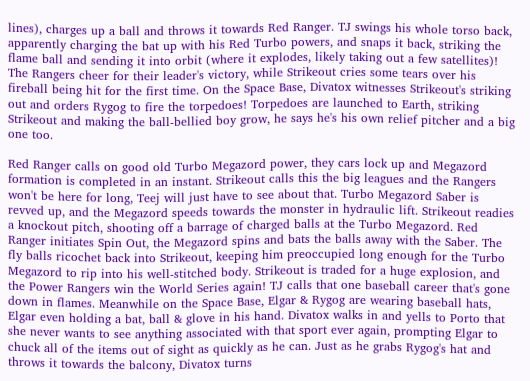lines), charges up a ball and throws it towards Red Ranger. TJ swings his whole torso back, apparently charging the bat up with his Red Turbo powers, and snaps it back, striking the flame ball and sending it into orbit (where it explodes, likely taking out a few satellites)! The Rangers cheer for their leader's victory, while Strikeout cries some tears over his fireball being hit for the first time. On the Space Base, Divatox witnesses Strikeout's striking out and orders Rygog to fire the torpedoes! Torpedoes are launched to Earth, striking Strikeout and making the ball-bellied boy grow, he says he's his own relief pitcher and a big one too.

Red Ranger calls on good old Turbo Megazord power, they cars lock up and Megazord formation is completed in an instant. Strikeout calls this the big leagues and the Rangers won't be here for long, Teej will just have to see about that. Turbo Megazord Saber is revved up, and the Megazord speeds towards the monster in hydraulic lift. Strikeout readies a knockout pitch, shooting off a barrage of charged balls at the Turbo Megazord. Red Ranger initiates Spin Out, the Megazord spins and bats the balls away with the Saber. The fly balls ricochet back into Strikeout, keeping him preoccupied long enough for the Turbo Megazord to rip into his well-stitched body. Strikeout is traded for a huge explosion, and the Power Rangers win the World Series again! TJ calls that one baseball career that's gone down in flames. Meanwhile on the Space Base, Elgar & Rygog are wearing baseball hats, Elgar even holding a bat, ball & glove in his hand. Divatox walks in and yells to Porto that she never wants to see anything associated with that sport ever again, prompting Elgar to chuck all of the items out of sight as quickly as he can. Just as he grabs Rygog's hat and throws it towards the balcony, Divatox turns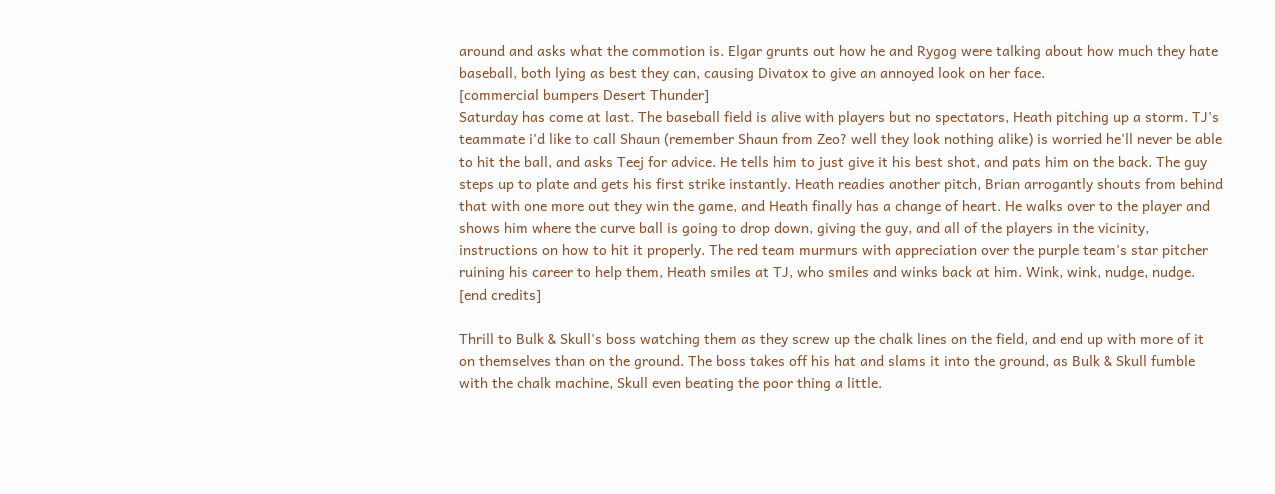around and asks what the commotion is. Elgar grunts out how he and Rygog were talking about how much they hate baseball, both lying as best they can, causing Divatox to give an annoyed look on her face.
[commercial bumpers Desert Thunder]
Saturday has come at last. The baseball field is alive with players but no spectators, Heath pitching up a storm. TJ's teammate i'd like to call Shaun (remember Shaun from Zeo? well they look nothing alike) is worried he'll never be able to hit the ball, and asks Teej for advice. He tells him to just give it his best shot, and pats him on the back. The guy steps up to plate and gets his first strike instantly. Heath readies another pitch, Brian arrogantly shouts from behind that with one more out they win the game, and Heath finally has a change of heart. He walks over to the player and shows him where the curve ball is going to drop down, giving the guy, and all of the players in the vicinity, instructions on how to hit it properly. The red team murmurs with appreciation over the purple team's star pitcher ruining his career to help them, Heath smiles at TJ, who smiles and winks back at him. Wink, wink, nudge, nudge.
[end credits]

Thrill to Bulk & Skull's boss watching them as they screw up the chalk lines on the field, and end up with more of it on themselves than on the ground. The boss takes off his hat and slams it into the ground, as Bulk & Skull fumble with the chalk machine, Skull even beating the poor thing a little.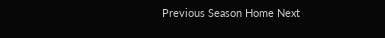Previous Season Home Next